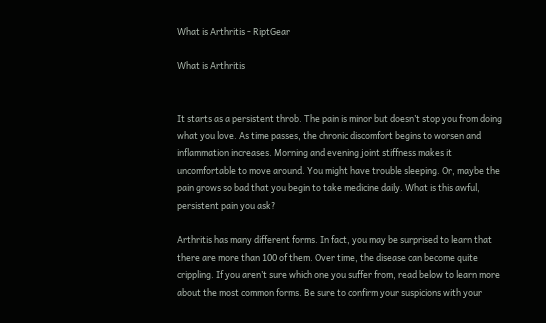What is Arthritis - RiptGear

What is Arthritis


It starts as a persistent throb. The pain is minor but doesn’t stop you from doing what you love. As time passes, the chronic discomfort begins to worsen and inflammation increases. Morning and evening joint stiffness makes it uncomfortable to move around. You might have trouble sleeping. Or, maybe the pain grows so bad that you begin to take medicine daily. What is this awful, persistent pain you ask?

Arthritis has many different forms. In fact, you may be surprised to learn that there are more than 100 of them. Over time, the disease can become quite crippling. If you aren’t sure which one you suffer from, read below to learn more about the most common forms. Be sure to confirm your suspicions with your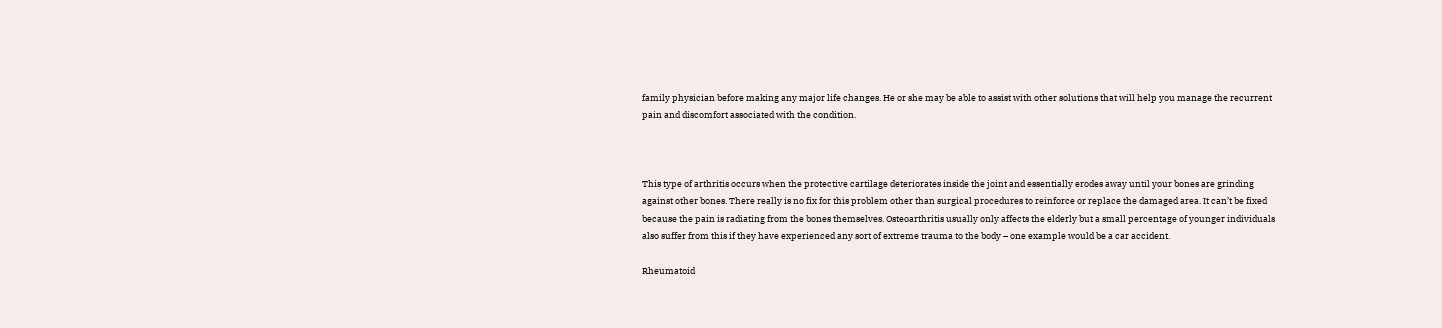family physician before making any major life changes. He or she may be able to assist with other solutions that will help you manage the recurrent pain and discomfort associated with the condition.



This type of arthritis occurs when the protective cartilage deteriorates inside the joint and essentially erodes away until your bones are grinding against other bones. There really is no fix for this problem other than surgical procedures to reinforce or replace the damaged area. It can’t be fixed because the pain is radiating from the bones themselves. Osteoarthritis usually only affects the elderly but a small percentage of younger individuals also suffer from this if they have experienced any sort of extreme trauma to the body – one example would be a car accident.

Rheumatoid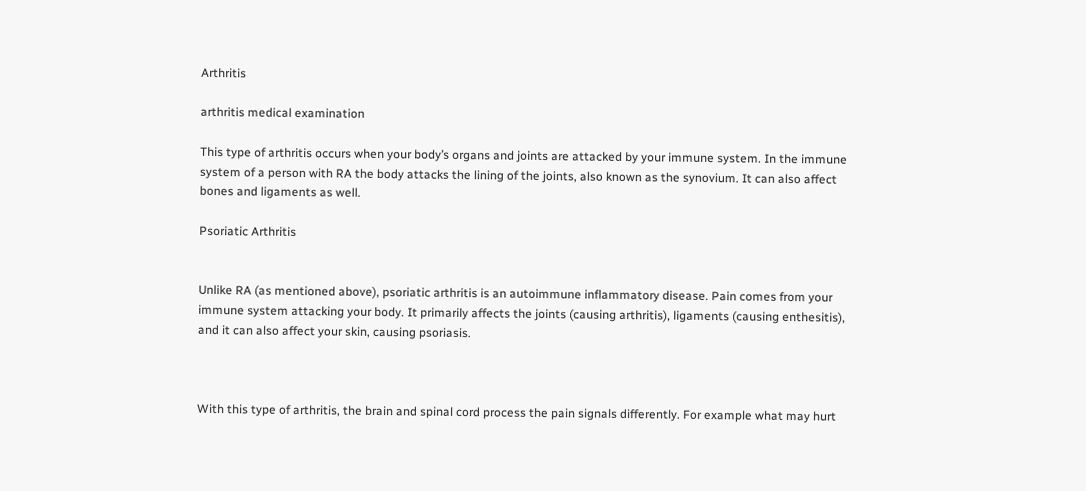Arthritis

arthritis medical examination

This type of arthritis occurs when your body’s organs and joints are attacked by your immune system. In the immune system of a person with RA the body attacks the lining of the joints, also known as the synovium. It can also affect bones and ligaments as well.

Psoriatic Arthritis


Unlike RA (as mentioned above), psoriatic arthritis is an autoimmune inflammatory disease. Pain comes from your immune system attacking your body. It primarily affects the joints (causing arthritis), ligaments (causing enthesitis), and it can also affect your skin, causing psoriasis.



With this type of arthritis, the brain and spinal cord process the pain signals differently. For example what may hurt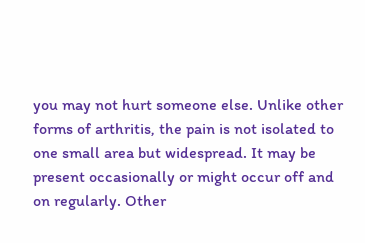you may not hurt someone else. Unlike other forms of arthritis, the pain is not isolated to one small area but widespread. It may be present occasionally or might occur off and on regularly. Other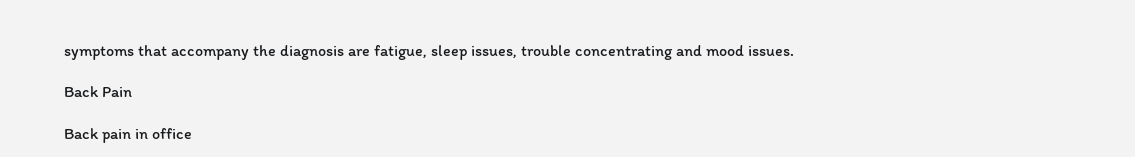symptoms that accompany the diagnosis are fatigue, sleep issues, trouble concentrating and mood issues.

Back Pain

Back pain in office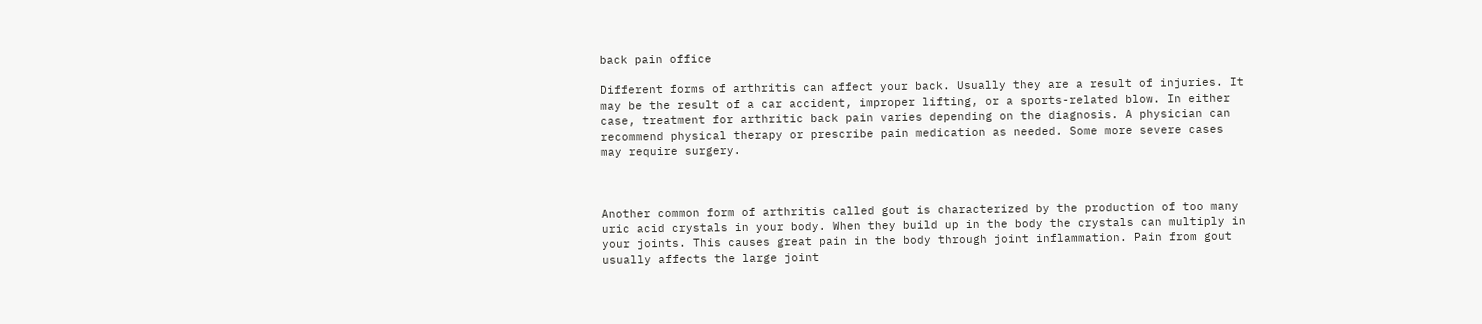back pain office

Different forms of arthritis can affect your back. Usually they are a result of injuries. It may be the result of a car accident, improper lifting, or a sports-related blow. In either case, treatment for arthritic back pain varies depending on the diagnosis. A physician can recommend physical therapy or prescribe pain medication as needed. Some more severe cases may require surgery.



Another common form of arthritis called gout is characterized by the production of too many uric acid crystals in your body. When they build up in the body the crystals can multiply in your joints. This causes great pain in the body through joint inflammation. Pain from gout usually affects the large joint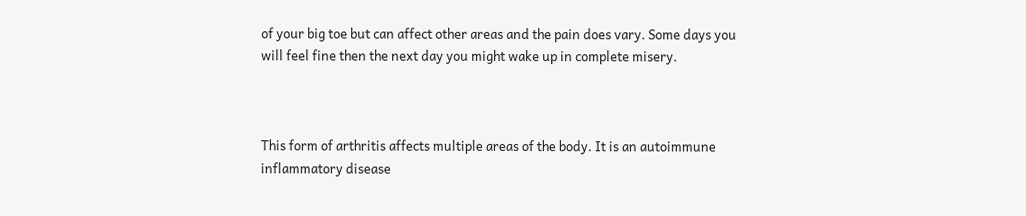of your big toe but can affect other areas and the pain does vary. Some days you will feel fine then the next day you might wake up in complete misery.



This form of arthritis affects multiple areas of the body. It is an autoimmune inflammatory disease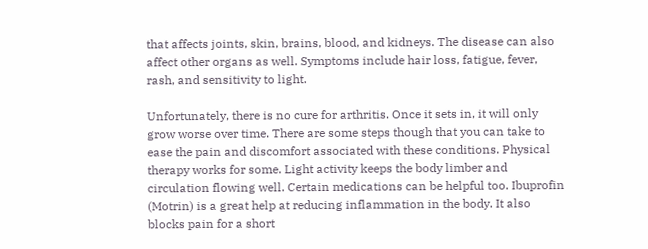that affects joints, skin, brains, blood, and kidneys. The disease can also affect other organs as well. Symptoms include hair loss, fatigue, fever, rash, and sensitivity to light.

Unfortunately, there is no cure for arthritis. Once it sets in, it will only grow worse over time. There are some steps though that you can take to ease the pain and discomfort associated with these conditions. Physical therapy works for some. Light activity keeps the body limber and circulation flowing well. Certain medications can be helpful too. Ibuprofin (Motrin) is a great help at reducing inflammation in the body. It also blocks pain for a short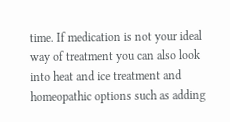time. If medication is not your ideal way of treatment you can also look into heat and ice treatment and homeopathic options such as adding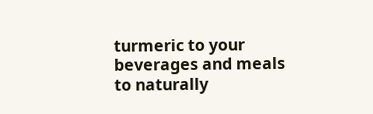turmeric to your beverages and meals to naturally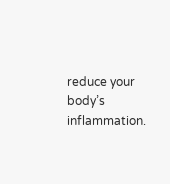reduce your body’s inflammation.